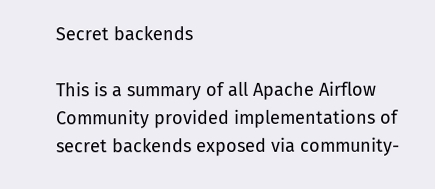Secret backends

This is a summary of all Apache Airflow Community provided implementations of secret backends exposed via community-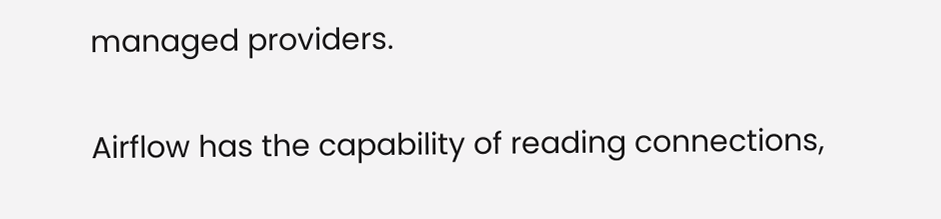managed providers.

Airflow has the capability of reading connections,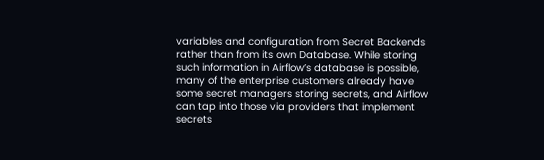variables and configuration from Secret Backends rather than from its own Database. While storing such information in Airflow’s database is possible, many of the enterprise customers already have some secret managers storing secrets, and Airflow can tap into those via providers that implement secrets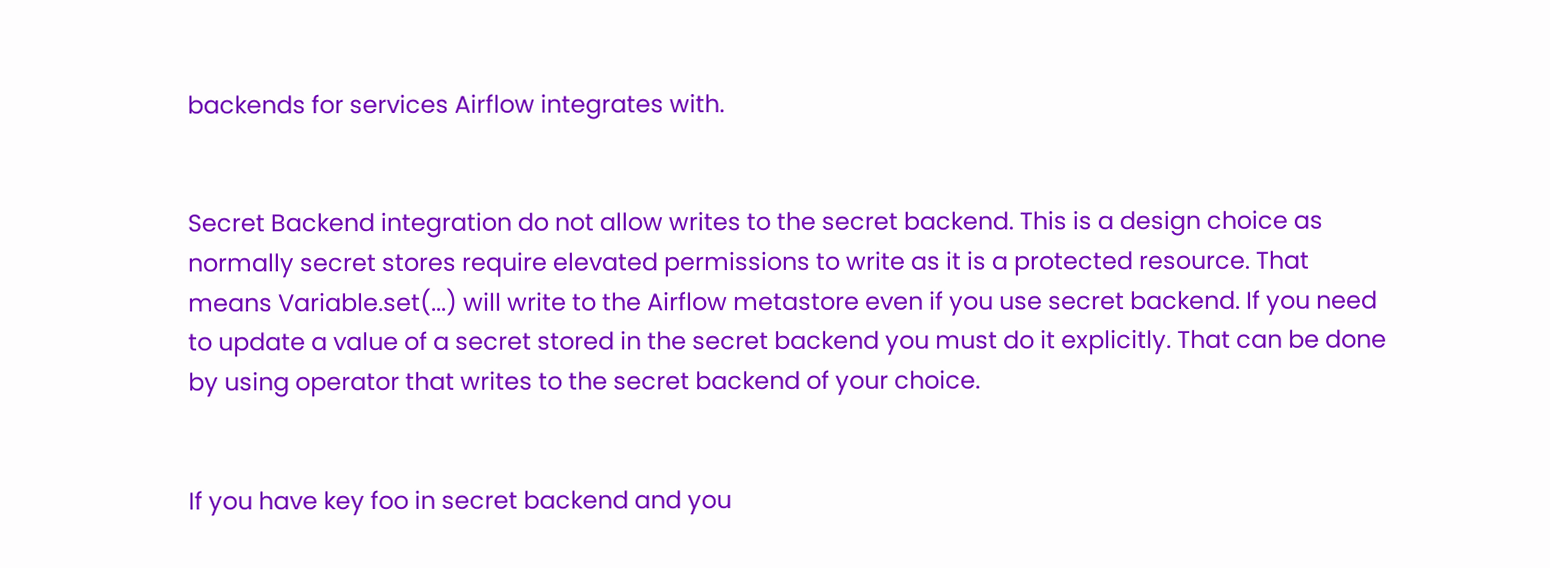backends for services Airflow integrates with.


Secret Backend integration do not allow writes to the secret backend. This is a design choice as normally secret stores require elevated permissions to write as it is a protected resource. That means Variable.set(...) will write to the Airflow metastore even if you use secret backend. If you need to update a value of a secret stored in the secret backend you must do it explicitly. That can be done by using operator that writes to the secret backend of your choice.


If you have key foo in secret backend and you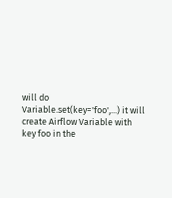will do Variable.set(key='foo',...) it will create Airflow Variable with key foo in the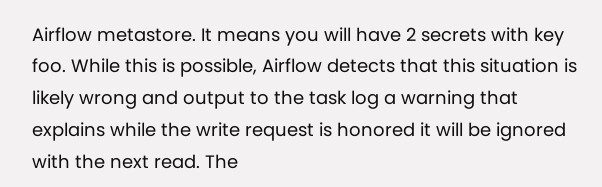Airflow metastore. It means you will have 2 secrets with key foo. While this is possible, Airflow detects that this situation is likely wrong and output to the task log a warning that explains while the write request is honored it will be ignored with the next read. The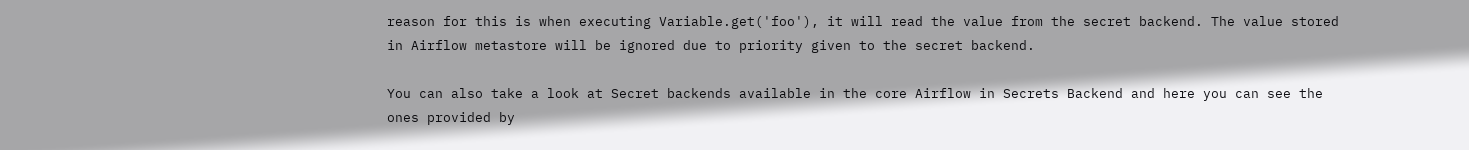reason for this is when executing Variable.get('foo'), it will read the value from the secret backend. The value stored in Airflow metastore will be ignored due to priority given to the secret backend.

You can also take a look at Secret backends available in the core Airflow in Secrets Backend and here you can see the ones provided by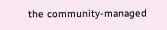the community-managed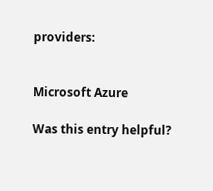providers:


Microsoft Azure

Was this entry helpful?